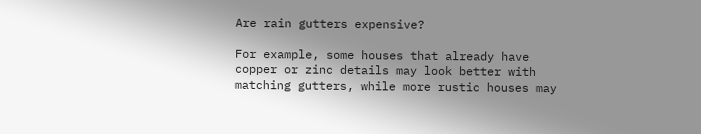Are rain gutters expensive?

For example, some houses that already have copper or zinc details may look better with matching gutters, while more rustic houses may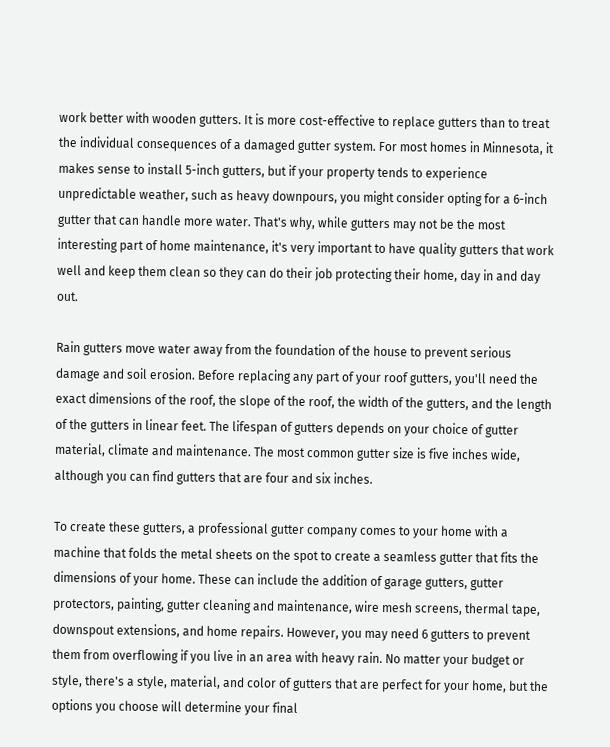work better with wooden gutters. It is more cost-effective to replace gutters than to treat the individual consequences of a damaged gutter system. For most homes in Minnesota, it makes sense to install 5-inch gutters, but if your property tends to experience unpredictable weather, such as heavy downpours, you might consider opting for a 6-inch gutter that can handle more water. That's why, while gutters may not be the most interesting part of home maintenance, it's very important to have quality gutters that work well and keep them clean so they can do their job protecting their home, day in and day out.

Rain gutters move water away from the foundation of the house to prevent serious damage and soil erosion. Before replacing any part of your roof gutters, you'll need the exact dimensions of the roof, the slope of the roof, the width of the gutters, and the length of the gutters in linear feet. The lifespan of gutters depends on your choice of gutter material, climate and maintenance. The most common gutter size is five inches wide, although you can find gutters that are four and six inches.

To create these gutters, a professional gutter company comes to your home with a machine that folds the metal sheets on the spot to create a seamless gutter that fits the dimensions of your home. These can include the addition of garage gutters, gutter protectors, painting, gutter cleaning and maintenance, wire mesh screens, thermal tape, downspout extensions, and home repairs. However, you may need 6 gutters to prevent them from overflowing if you live in an area with heavy rain. No matter your budget or style, there's a style, material, and color of gutters that are perfect for your home, but the options you choose will determine your final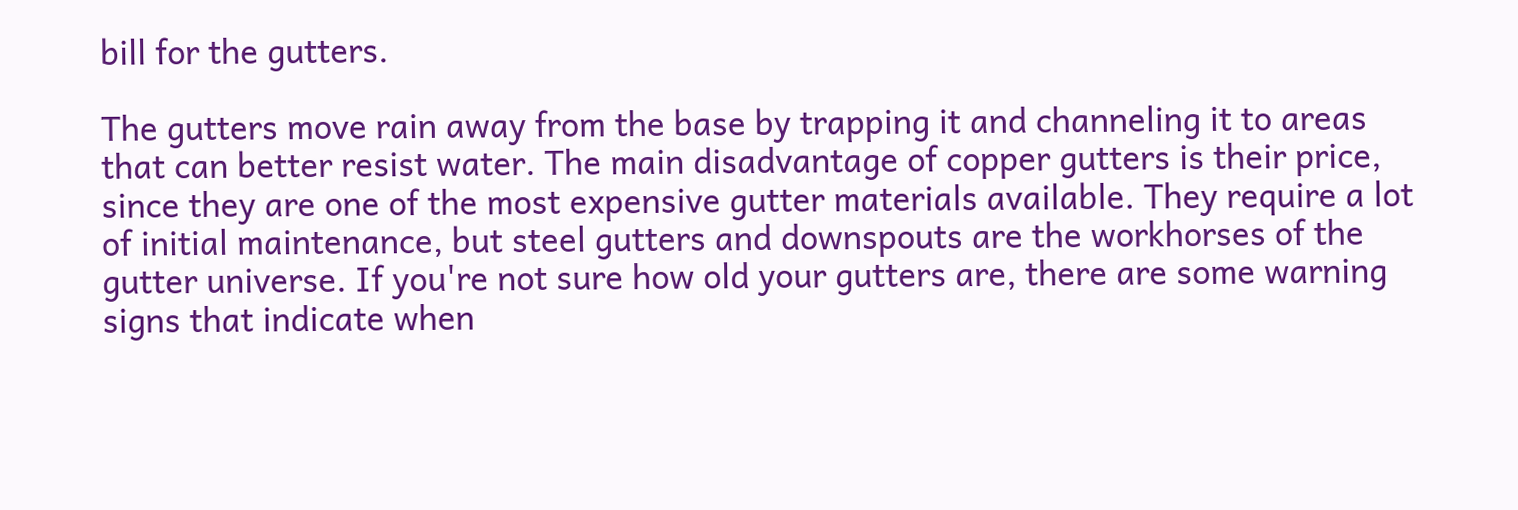bill for the gutters.

The gutters move rain away from the base by trapping it and channeling it to areas that can better resist water. The main disadvantage of copper gutters is their price, since they are one of the most expensive gutter materials available. They require a lot of initial maintenance, but steel gutters and downspouts are the workhorses of the gutter universe. If you're not sure how old your gutters are, there are some warning signs that indicate when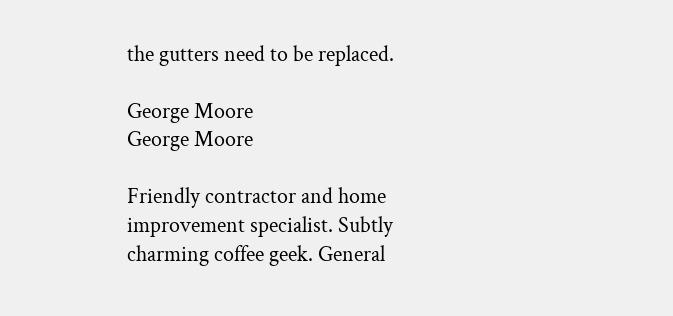the gutters need to be replaced.

George Moore
George Moore

Friendly contractor and home improvement specialist. Subtly charming coffee geek. General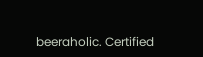beeraholic. Certified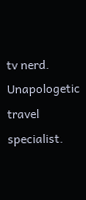tv nerd. Unapologetic travel specialist.